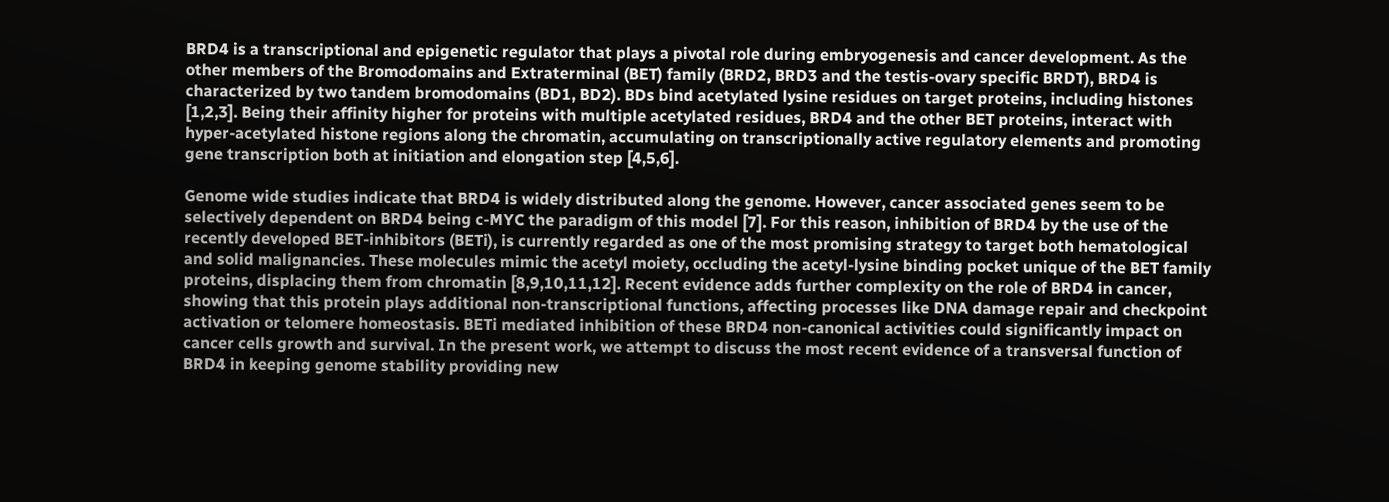BRD4 is a transcriptional and epigenetic regulator that plays a pivotal role during embryogenesis and cancer development. As the other members of the Bromodomains and Extraterminal (BET) family (BRD2, BRD3 and the testis-ovary specific BRDT), BRD4 is characterized by two tandem bromodomains (BD1, BD2). BDs bind acetylated lysine residues on target proteins, including histones [1,2,3]. Being their affinity higher for proteins with multiple acetylated residues, BRD4 and the other BET proteins, interact with hyper-acetylated histone regions along the chromatin, accumulating on transcriptionally active regulatory elements and promoting gene transcription both at initiation and elongation step [4,5,6].

Genome wide studies indicate that BRD4 is widely distributed along the genome. However, cancer associated genes seem to be selectively dependent on BRD4 being c-MYC the paradigm of this model [7]. For this reason, inhibition of BRD4 by the use of the recently developed BET-inhibitors (BETi), is currently regarded as one of the most promising strategy to target both hematological and solid malignancies. These molecules mimic the acetyl moiety, occluding the acetyl-lysine binding pocket unique of the BET family proteins, displacing them from chromatin [8,9,10,11,12]. Recent evidence adds further complexity on the role of BRD4 in cancer, showing that this protein plays additional non-transcriptional functions, affecting processes like DNA damage repair and checkpoint activation or telomere homeostasis. BETi mediated inhibition of these BRD4 non-canonical activities could significantly impact on cancer cells growth and survival. In the present work, we attempt to discuss the most recent evidence of a transversal function of BRD4 in keeping genome stability providing new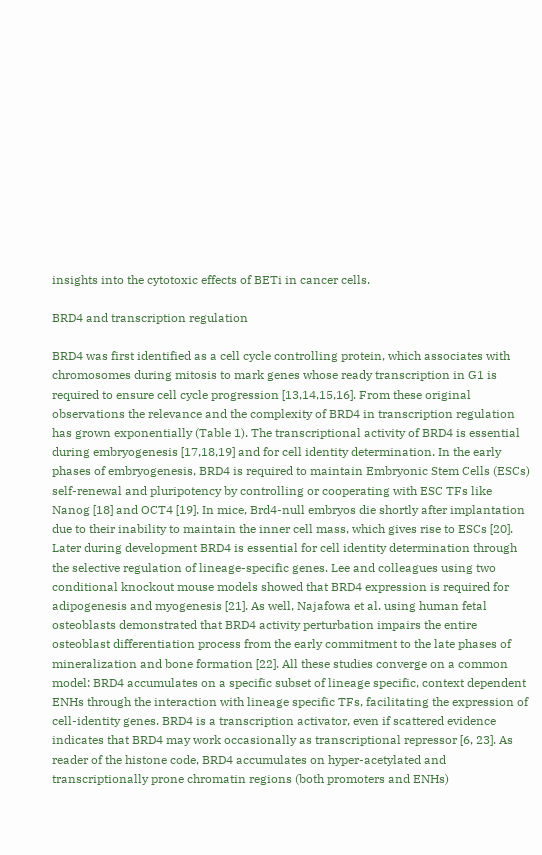insights into the cytotoxic effects of BETi in cancer cells.

BRD4 and transcription regulation

BRD4 was first identified as a cell cycle controlling protein, which associates with chromosomes during mitosis to mark genes whose ready transcription in G1 is required to ensure cell cycle progression [13,14,15,16]. From these original observations the relevance and the complexity of BRD4 in transcription regulation has grown exponentially (Table 1). The transcriptional activity of BRD4 is essential during embryogenesis [17,18,19] and for cell identity determination. In the early phases of embryogenesis, BRD4 is required to maintain Embryonic Stem Cells (ESCs) self-renewal and pluripotency by controlling or cooperating with ESC TFs like Nanog [18] and OCT4 [19]. In mice, Brd4-null embryos die shortly after implantation due to their inability to maintain the inner cell mass, which gives rise to ESCs [20]. Later during development BRD4 is essential for cell identity determination through the selective regulation of lineage-specific genes. Lee and colleagues using two conditional knockout mouse models showed that BRD4 expression is required for adipogenesis and myogenesis [21]. As well, Najafowa et al. using human fetal osteoblasts demonstrated that BRD4 activity perturbation impairs the entire osteoblast differentiation process from the early commitment to the late phases of mineralization and bone formation [22]. All these studies converge on a common model: BRD4 accumulates on a specific subset of lineage specific, context dependent ENHs through the interaction with lineage specific TFs, facilitating the expression of cell-identity genes. BRD4 is a transcription activator, even if scattered evidence indicates that BRD4 may work occasionally as transcriptional repressor [6, 23]. As reader of the histone code, BRD4 accumulates on hyper-acetylated and transcriptionally prone chromatin regions (both promoters and ENHs)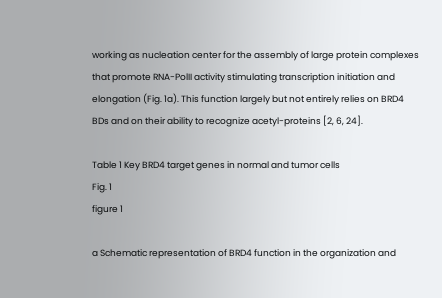working as nucleation center for the assembly of large protein complexes that promote RNA-PolII activity stimulating transcription initiation and elongation (Fig. 1a). This function largely but not entirely relies on BRD4 BDs and on their ability to recognize acetyl-proteins [2, 6, 24].

Table 1 Key BRD4 target genes in normal and tumor cells
Fig. 1
figure 1

a Schematic representation of BRD4 function in the organization and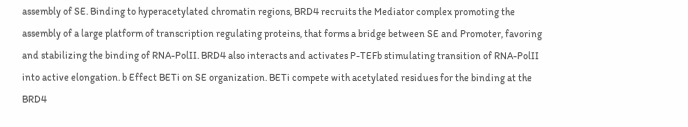assembly of SE. Binding to hyperacetylated chromatin regions, BRD4 recruits the Mediator complex promoting the assembly of a large platform of transcription regulating proteins, that forms a bridge between SE and Promoter, favoring and stabilizing the binding of RNA-PolII. BRD4 also interacts and activates P-TEFb stimulating transition of RNA-PolII into active elongation. b Effect BETi on SE organization. BETi compete with acetylated residues for the binding at the BRD4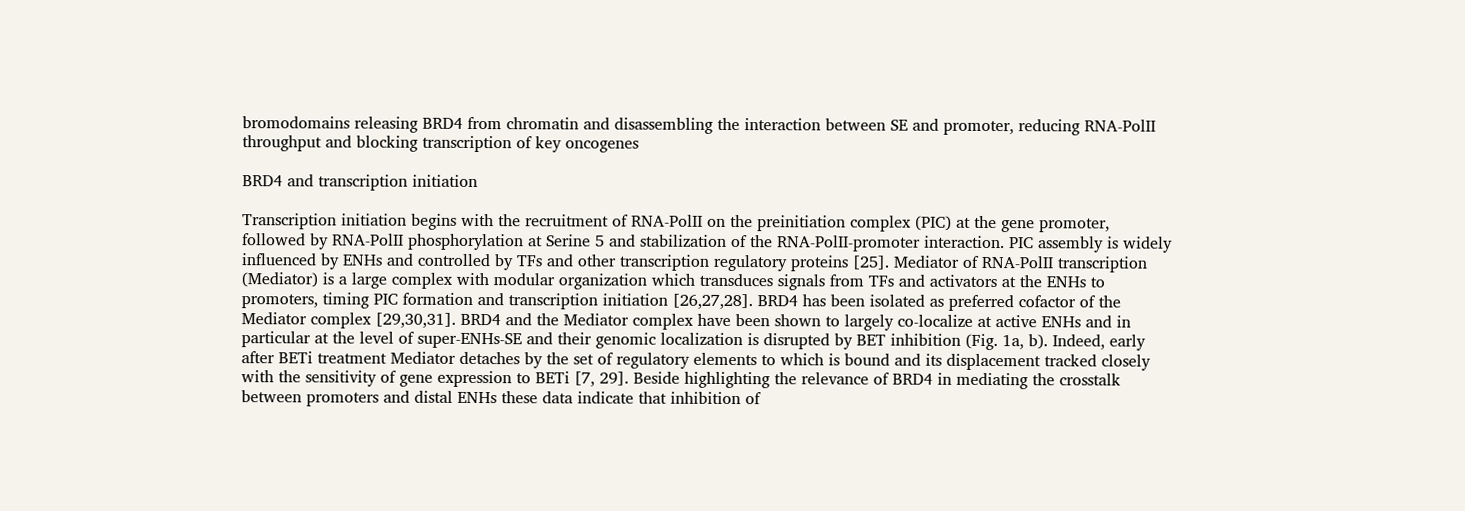bromodomains releasing BRD4 from chromatin and disassembling the interaction between SE and promoter, reducing RNA-PolII throughput and blocking transcription of key oncogenes

BRD4 and transcription initiation

Transcription initiation begins with the recruitment of RNA-PolII on the preinitiation complex (PIC) at the gene promoter, followed by RNA-PolII phosphorylation at Serine 5 and stabilization of the RNA-PolII-promoter interaction. PIC assembly is widely influenced by ENHs and controlled by TFs and other transcription regulatory proteins [25]. Mediator of RNA-PolII transcription (Mediator) is a large complex with modular organization which transduces signals from TFs and activators at the ENHs to promoters, timing PIC formation and transcription initiation [26,27,28]. BRD4 has been isolated as preferred cofactor of the Mediator complex [29,30,31]. BRD4 and the Mediator complex have been shown to largely co-localize at active ENHs and in particular at the level of super-ENHs-SE and their genomic localization is disrupted by BET inhibition (Fig. 1a, b). Indeed, early after BETi treatment Mediator detaches by the set of regulatory elements to which is bound and its displacement tracked closely with the sensitivity of gene expression to BETi [7, 29]. Beside highlighting the relevance of BRD4 in mediating the crosstalk between promoters and distal ENHs these data indicate that inhibition of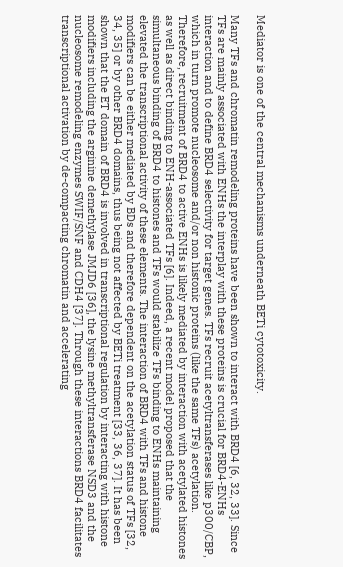Mediator is one of the central mechanisms underneath BETi cytotoxicity.

Many TFs and chromatin remodeling proteins have been shown to interact with BRD4 [6, 32, 33]. Since TFs are mainly associated with ENHs the interplay with these proteins is crucial for BRD4-ENHs interaction and to define BRD4 selectivity for target genes. TFs recruit acetyltransferases like p300/CBP, which in turn promote nucleosome and/or non histonic proteins (like the same TFs) acetylation. Therefore, recruitment of BRD4 to active ENHs is likely mediated by interaction with acetylated histones as well as direct binding to ENH-associated TFs [6]. Indeed, a recent model proposed that the simultaneous binding of BRD4 to histones and TFs would stabilize TFs binding to ENHs maintaining elevated the transcriptional activity of these elements. The interaction of BRD4 with TFs and histone modifiers can be either mediated by BDs and therefore dependent on the acetylation status of TFs [32, 34, 35] or by other BRD4 domains, thus being not affected by BETi treatment [33, 36, 37]. It has been shown that the ET domain of BRD4 is involved in transcriptional regulation by interacting with histone modifiers including the arginine demethylase JMJD6 [36], the lysine methyltransferase NSD3 and the nucleosome remodeling enzymes SWIF/SNF and CDH4 [37]. Through these interactions BRD4 facilitates transcriptional activation by de-compacting chromatin and accelerating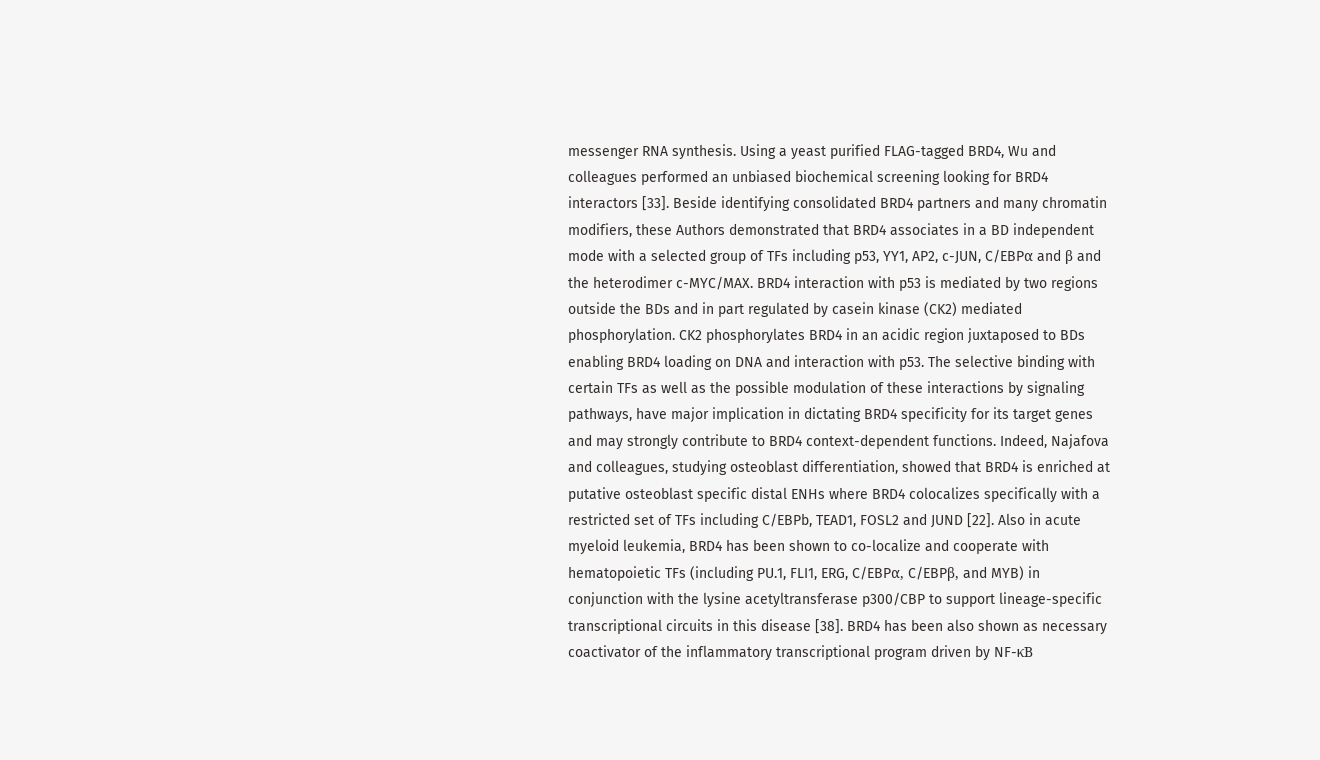messenger RNA synthesis. Using a yeast purified FLAG-tagged BRD4, Wu and colleagues performed an unbiased biochemical screening looking for BRD4 interactors [33]. Beside identifying consolidated BRD4 partners and many chromatin modifiers, these Authors demonstrated that BRD4 associates in a BD independent mode with a selected group of TFs including p53, YY1, AP2, c-JUN, C/EBPα and β and the heterodimer c-MYC/MAX. BRD4 interaction with p53 is mediated by two regions outside the BDs and in part regulated by casein kinase (CK2) mediated phosphorylation. CK2 phosphorylates BRD4 in an acidic region juxtaposed to BDs enabling BRD4 loading on DNA and interaction with p53. The selective binding with certain TFs as well as the possible modulation of these interactions by signaling pathways, have major implication in dictating BRD4 specificity for its target genes and may strongly contribute to BRD4 context-dependent functions. Indeed, Najafova and colleagues, studying osteoblast differentiation, showed that BRD4 is enriched at putative osteoblast specific distal ENHs where BRD4 colocalizes specifically with a restricted set of TFs including C/EBPb, TEAD1, FOSL2 and JUND [22]. Also in acute myeloid leukemia, BRD4 has been shown to co-localize and cooperate with hematopoietic TFs (including PU.1, FLI1, ERG, C/EBPα, C/EBPβ, and MYB) in conjunction with the lysine acetyltransferase p300/CBP to support lineage-specific transcriptional circuits in this disease [38]. BRD4 has been also shown as necessary coactivator of the inflammatory transcriptional program driven by NF-κB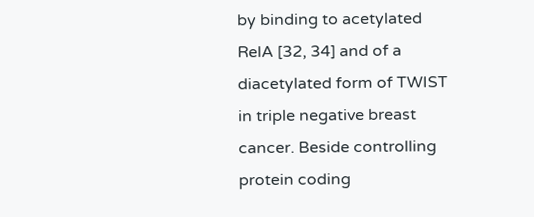by binding to acetylated RelA [32, 34] and of a diacetylated form of TWIST in triple negative breast cancer. Beside controlling protein coding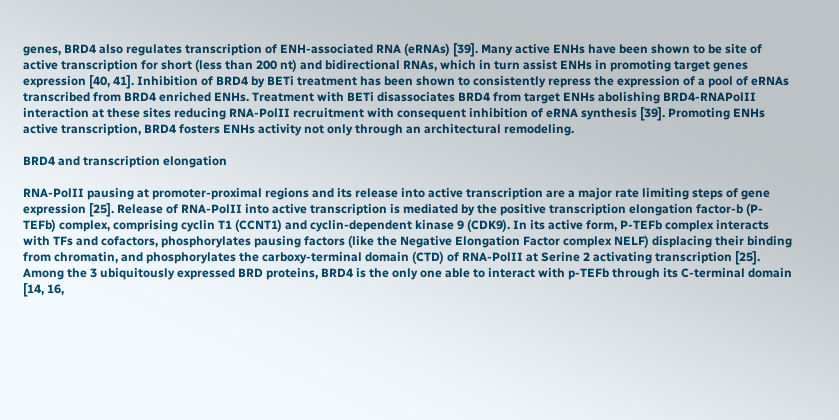genes, BRD4 also regulates transcription of ENH-associated RNA (eRNAs) [39]. Many active ENHs have been shown to be site of active transcription for short (less than 200 nt) and bidirectional RNAs, which in turn assist ENHs in promoting target genes expression [40, 41]. Inhibition of BRD4 by BETi treatment has been shown to consistently repress the expression of a pool of eRNAs transcribed from BRD4 enriched ENHs. Treatment with BETi disassociates BRD4 from target ENHs abolishing BRD4-RNAPolII interaction at these sites reducing RNA-PolII recruitment with consequent inhibition of eRNA synthesis [39]. Promoting ENHs active transcription, BRD4 fosters ENHs activity not only through an architectural remodeling.

BRD4 and transcription elongation

RNA-PolII pausing at promoter-proximal regions and its release into active transcription are a major rate limiting steps of gene expression [25]. Release of RNA-PolII into active transcription is mediated by the positive transcription elongation factor-b (P-TEFb) complex, comprising cyclin T1 (CCNT1) and cyclin-dependent kinase 9 (CDK9). In its active form, P-TEFb complex interacts with TFs and cofactors, phosphorylates pausing factors (like the Negative Elongation Factor complex NELF) displacing their binding from chromatin, and phosphorylates the carboxy-terminal domain (CTD) of RNA-PolII at Serine 2 activating transcription [25]. Among the 3 ubiquitously expressed BRD proteins, BRD4 is the only one able to interact with p-TEFb through its C-terminal domain [14, 16,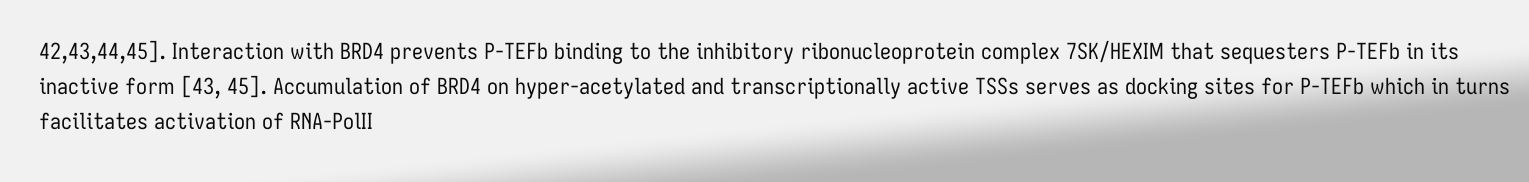42,43,44,45]. Interaction with BRD4 prevents P-TEFb binding to the inhibitory ribonucleoprotein complex 7SK/HEXIM that sequesters P-TEFb in its inactive form [43, 45]. Accumulation of BRD4 on hyper-acetylated and transcriptionally active TSSs serves as docking sites for P-TEFb which in turns facilitates activation of RNA-PolII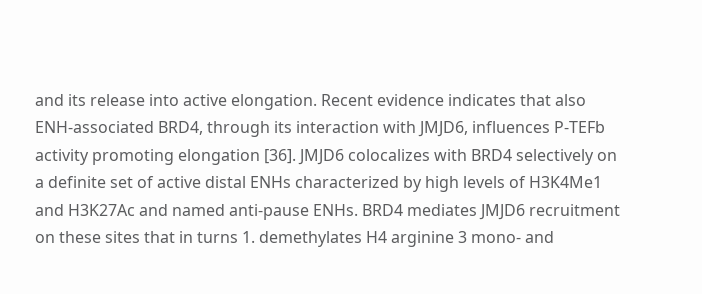and its release into active elongation. Recent evidence indicates that also ENH-associated BRD4, through its interaction with JMJD6, influences P-TEFb activity promoting elongation [36]. JMJD6 colocalizes with BRD4 selectively on a definite set of active distal ENHs characterized by high levels of H3K4Me1 and H3K27Ac and named anti-pause ENHs. BRD4 mediates JMJD6 recruitment on these sites that in turns 1. demethylates H4 arginine 3 mono- and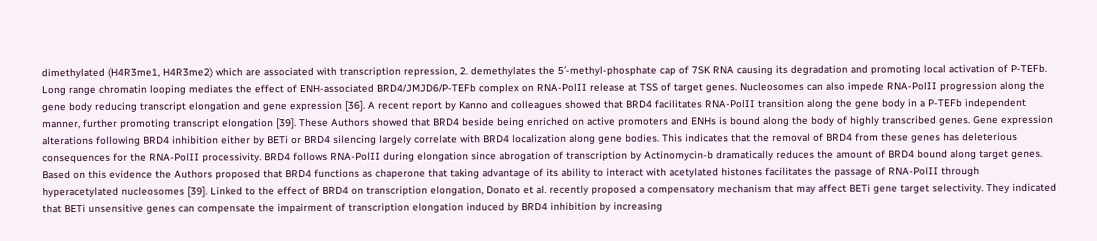dimethylated (H4R3me1, H4R3me2) which are associated with transcription repression, 2. demethylates the 5′-methyl-phosphate cap of 7SK RNA causing its degradation and promoting local activation of P-TEFb. Long range chromatin looping mediates the effect of ENH-associated BRD4/JMJD6/P-TEFb complex on RNA-PolII release at TSS of target genes. Nucleosomes can also impede RNA-PolII progression along the gene body reducing transcript elongation and gene expression [36]. A recent report by Kanno and colleagues showed that BRD4 facilitates RNA-PolII transition along the gene body in a P-TEFb independent manner, further promoting transcript elongation [39]. These Authors showed that BRD4 beside being enriched on active promoters and ENHs is bound along the body of highly transcribed genes. Gene expression alterations following BRD4 inhibition either by BETi or BRD4 silencing largely correlate with BRD4 localization along gene bodies. This indicates that the removal of BRD4 from these genes has deleterious consequences for the RNA-PolII processivity. BRD4 follows RNA-PolII during elongation since abrogation of transcription by Actinomycin-b dramatically reduces the amount of BRD4 bound along target genes. Based on this evidence the Authors proposed that BRD4 functions as chaperone that taking advantage of its ability to interact with acetylated histones facilitates the passage of RNA-PolII through hyperacetylated nucleosomes [39]. Linked to the effect of BRD4 on transcription elongation, Donato et al. recently proposed a compensatory mechanism that may affect BETi gene target selectivity. They indicated that BETi unsensitive genes can compensate the impairment of transcription elongation induced by BRD4 inhibition by increasing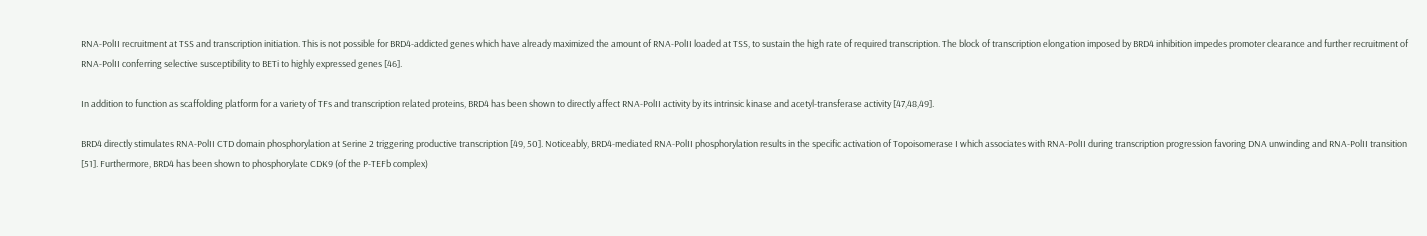RNA-PolII recruitment at TSS and transcription initiation. This is not possible for BRD4-addicted genes which have already maximized the amount of RNA-PolII loaded at TSS, to sustain the high rate of required transcription. The block of transcription elongation imposed by BRD4 inhibition impedes promoter clearance and further recruitment of RNA-PolII conferring selective susceptibility to BETi to highly expressed genes [46].

In addition to function as scaffolding platform for a variety of TFs and transcription related proteins, BRD4 has been shown to directly affect RNA-PolII activity by its intrinsic kinase and acetyl-transferase activity [47,48,49].

BRD4 directly stimulates RNA-PolII CTD domain phosphorylation at Serine 2 triggering productive transcription [49, 50]. Noticeably, BRD4-mediated RNA-PolII phosphorylation results in the specific activation of Topoisomerase I which associates with RNA-PolII during transcription progression favoring DNA unwinding and RNA-PolII transition [51]. Furthermore, BRD4 has been shown to phosphorylate CDK9 (of the P-TEFb complex)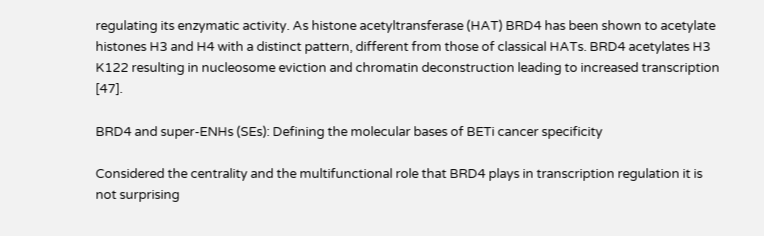regulating its enzymatic activity. As histone acetyltransferase (HAT) BRD4 has been shown to acetylate histones H3 and H4 with a distinct pattern, different from those of classical HATs. BRD4 acetylates H3 K122 resulting in nucleosome eviction and chromatin deconstruction leading to increased transcription [47].

BRD4 and super-ENHs (SEs): Defining the molecular bases of BETi cancer specificity

Considered the centrality and the multifunctional role that BRD4 plays in transcription regulation it is not surprising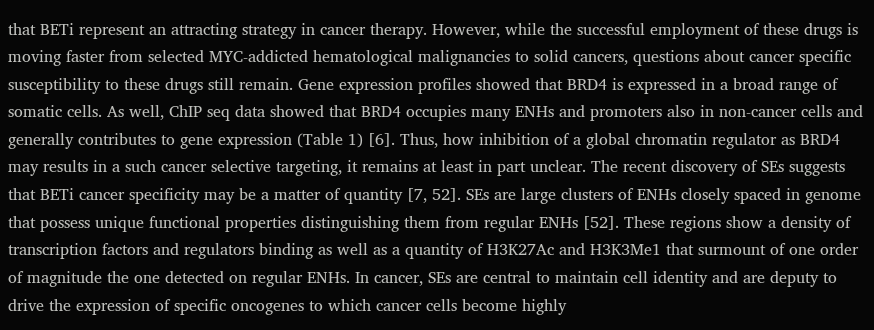that BETi represent an attracting strategy in cancer therapy. However, while the successful employment of these drugs is moving faster from selected MYC-addicted hematological malignancies to solid cancers, questions about cancer specific susceptibility to these drugs still remain. Gene expression profiles showed that BRD4 is expressed in a broad range of somatic cells. As well, ChIP seq data showed that BRD4 occupies many ENHs and promoters also in non-cancer cells and generally contributes to gene expression (Table 1) [6]. Thus, how inhibition of a global chromatin regulator as BRD4 may results in a such cancer selective targeting, it remains at least in part unclear. The recent discovery of SEs suggests that BETi cancer specificity may be a matter of quantity [7, 52]. SEs are large clusters of ENHs closely spaced in genome that possess unique functional properties distinguishing them from regular ENHs [52]. These regions show a density of transcription factors and regulators binding as well as a quantity of H3K27Ac and H3K3Me1 that surmount of one order of magnitude the one detected on regular ENHs. In cancer, SEs are central to maintain cell identity and are deputy to drive the expression of specific oncogenes to which cancer cells become highly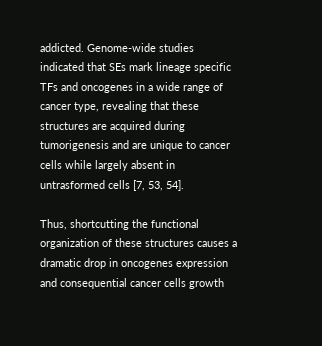addicted. Genome-wide studies indicated that SEs mark lineage specific TFs and oncogenes in a wide range of cancer type, revealing that these structures are acquired during tumorigenesis and are unique to cancer cells while largely absent in untrasformed cells [7, 53, 54].

Thus, shortcutting the functional organization of these structures causes a dramatic drop in oncogenes expression and consequential cancer cells growth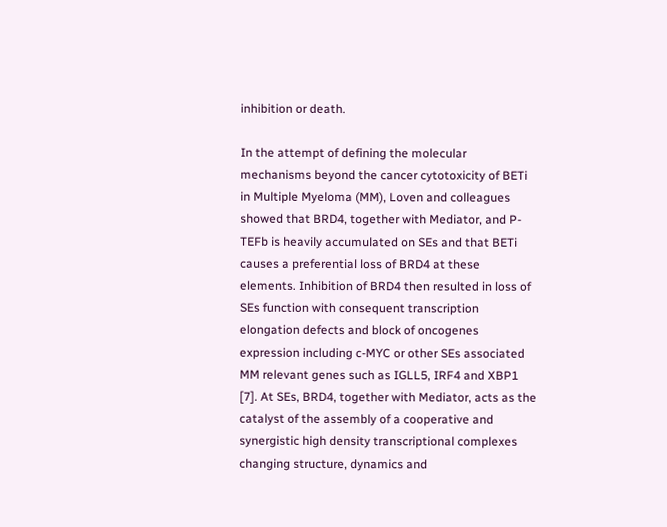inhibition or death.

In the attempt of defining the molecular mechanisms beyond the cancer cytotoxicity of BETi in Multiple Myeloma (MM), Loven and colleagues showed that BRD4, together with Mediator, and P-TEFb is heavily accumulated on SEs and that BETi causes a preferential loss of BRD4 at these elements. Inhibition of BRD4 then resulted in loss of SEs function with consequent transcription elongation defects and block of oncogenes expression including c-MYC or other SEs associated MM relevant genes such as IGLL5, IRF4 and XBP1 [7]. At SEs, BRD4, together with Mediator, acts as the catalyst of the assembly of a cooperative and synergistic high density transcriptional complexes changing structure, dynamics and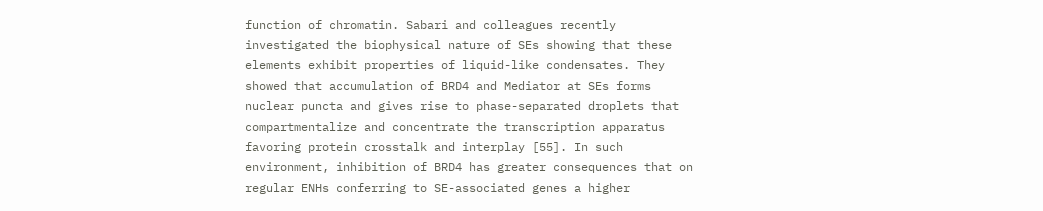function of chromatin. Sabari and colleagues recently investigated the biophysical nature of SEs showing that these elements exhibit properties of liquid-like condensates. They showed that accumulation of BRD4 and Mediator at SEs forms nuclear puncta and gives rise to phase-separated droplets that compartmentalize and concentrate the transcription apparatus favoring protein crosstalk and interplay [55]. In such environment, inhibition of BRD4 has greater consequences that on regular ENHs conferring to SE-associated genes a higher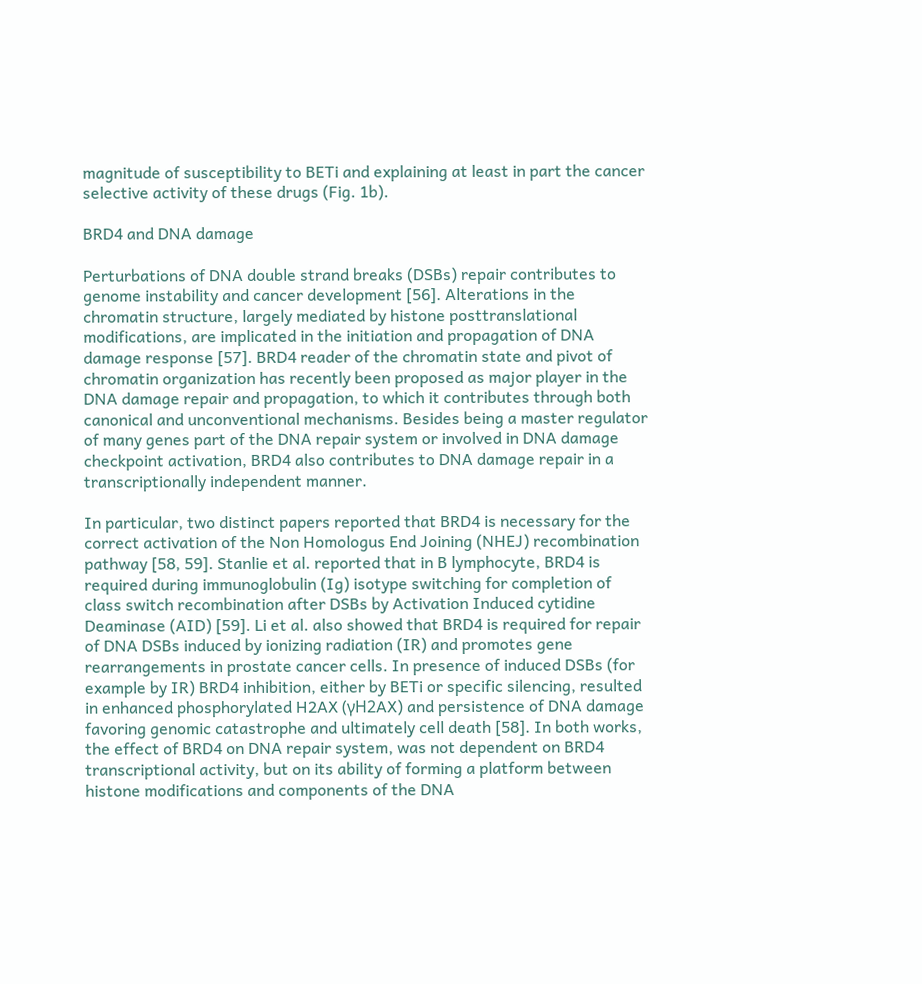magnitude of susceptibility to BETi and explaining at least in part the cancer selective activity of these drugs (Fig. 1b).

BRD4 and DNA damage

Perturbations of DNA double strand breaks (DSBs) repair contributes to genome instability and cancer development [56]. Alterations in the chromatin structure, largely mediated by histone posttranslational modifications, are implicated in the initiation and propagation of DNA damage response [57]. BRD4 reader of the chromatin state and pivot of chromatin organization has recently been proposed as major player in the DNA damage repair and propagation, to which it contributes through both canonical and unconventional mechanisms. Besides being a master regulator of many genes part of the DNA repair system or involved in DNA damage checkpoint activation, BRD4 also contributes to DNA damage repair in a transcriptionally independent manner.

In particular, two distinct papers reported that BRD4 is necessary for the correct activation of the Non Homologus End Joining (NHEJ) recombination pathway [58, 59]. Stanlie et al. reported that in B lymphocyte, BRD4 is required during immunoglobulin (Ig) isotype switching for completion of class switch recombination after DSBs by Activation Induced cytidine Deaminase (AID) [59]. Li et al. also showed that BRD4 is required for repair of DNA DSBs induced by ionizing radiation (IR) and promotes gene rearrangements in prostate cancer cells. In presence of induced DSBs (for example by IR) BRD4 inhibition, either by BETi or specific silencing, resulted in enhanced phosphorylated H2AX (γH2AX) and persistence of DNA damage favoring genomic catastrophe and ultimately cell death [58]. In both works, the effect of BRD4 on DNA repair system, was not dependent on BRD4 transcriptional activity, but on its ability of forming a platform between histone modifications and components of the DNA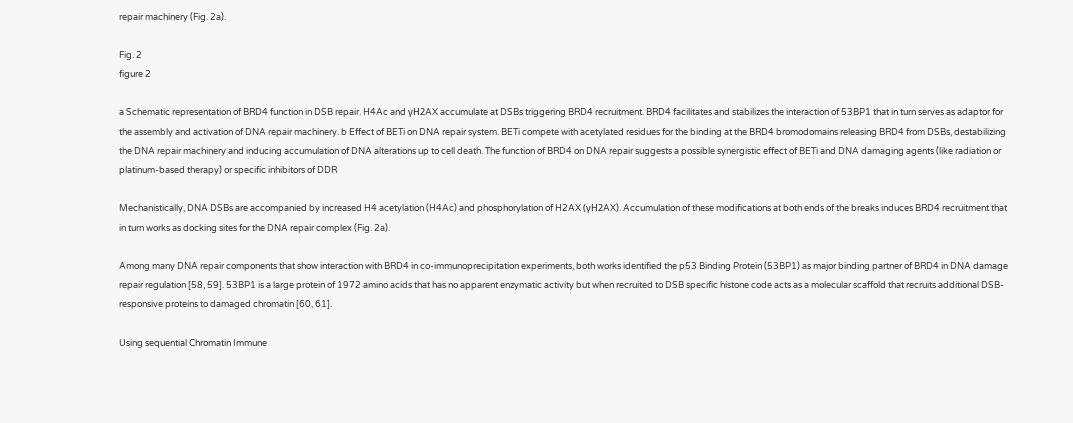repair machinery (Fig. 2a).

Fig. 2
figure 2

a Schematic representation of BRD4 function in DSB repair. H4Ac and γH2AX accumulate at DSBs triggering BRD4 recruitment. BRD4 facilitates and stabilizes the interaction of 53BP1 that in turn serves as adaptor for the assembly and activation of DNA repair machinery. b Effect of BETi on DNA repair system. BETi compete with acetylated residues for the binding at the BRD4 bromodomains releasing BRD4 from DSBs, destabilizing the DNA repair machinery and inducing accumulation of DNA alterations up to cell death. The function of BRD4 on DNA repair suggests a possible synergistic effect of BETi and DNA damaging agents (like radiation or platinum-based therapy) or specific inhibitors of DDR

Mechanistically, DNA DSBs are accompanied by increased H4 acetylation (H4Ac) and phosphorylation of H2AX (γH2AX). Accumulation of these modifications at both ends of the breaks induces BRD4 recruitment that in turn works as docking sites for the DNA repair complex (Fig. 2a).

Among many DNA repair components that show interaction with BRD4 in co-immunoprecipitation experiments, both works identified the p53 Binding Protein (53BP1) as major binding partner of BRD4 in DNA damage repair regulation [58, 59]. 53BP1 is a large protein of 1972 amino acids that has no apparent enzymatic activity but when recruited to DSB specific histone code acts as a molecular scaffold that recruits additional DSB-responsive proteins to damaged chromatin [60, 61].

Using sequential Chromatin Immune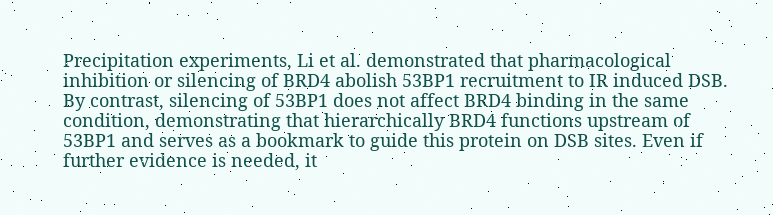Precipitation experiments, Li et al. demonstrated that pharmacological inhibition or silencing of BRD4 abolish 53BP1 recruitment to IR induced DSB. By contrast, silencing of 53BP1 does not affect BRD4 binding in the same condition, demonstrating that hierarchically BRD4 functions upstream of 53BP1 and serves as a bookmark to guide this protein on DSB sites. Even if further evidence is needed, it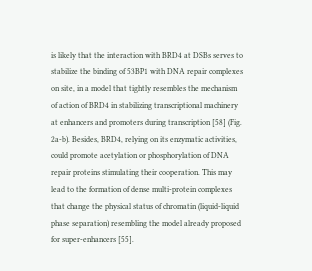is likely that the interaction with BRD4 at DSBs serves to stabilize the binding of 53BP1 with DNA repair complexes on site, in a model that tightly resembles the mechanism of action of BRD4 in stabilizing transcriptional machinery at enhancers and promoters during transcription [58] (Fig. 2a-b). Besides, BRD4, relying on its enzymatic activities, could promote acetylation or phosphorylation of DNA repair proteins stimulating their cooperation. This may lead to the formation of dense multi-protein complexes that change the physical status of chromatin (liquid-liquid phase separation) resembling the model already proposed for super-enhancers [55].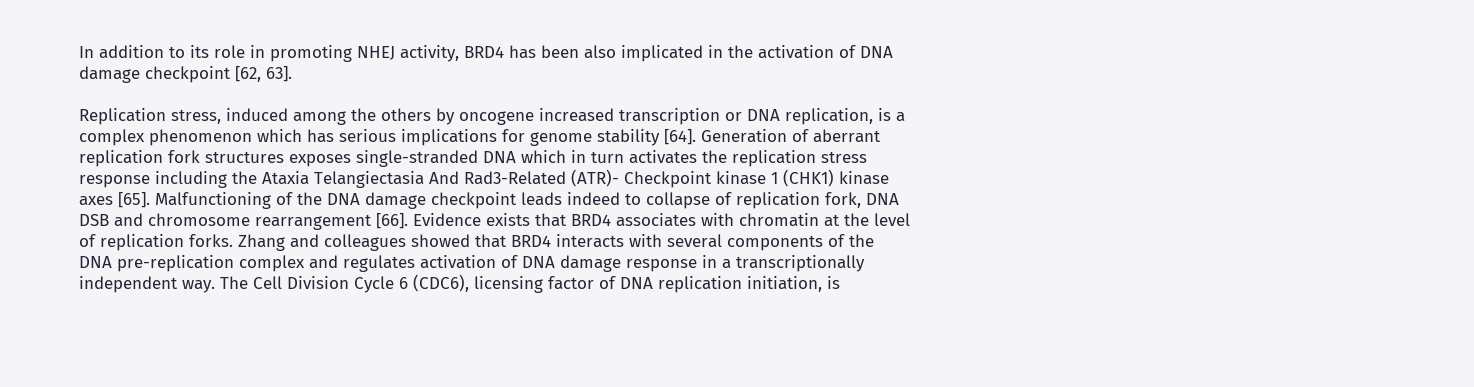In addition to its role in promoting NHEJ activity, BRD4 has been also implicated in the activation of DNA damage checkpoint [62, 63].

Replication stress, induced among the others by oncogene increased transcription or DNA replication, is a complex phenomenon which has serious implications for genome stability [64]. Generation of aberrant replication fork structures exposes single-stranded DNA which in turn activates the replication stress response including the Ataxia Telangiectasia And Rad3-Related (ATR)- Checkpoint kinase 1 (CHK1) kinase axes [65]. Malfunctioning of the DNA damage checkpoint leads indeed to collapse of replication fork, DNA DSB and chromosome rearrangement [66]. Evidence exists that BRD4 associates with chromatin at the level of replication forks. Zhang and colleagues showed that BRD4 interacts with several components of the DNA pre-replication complex and regulates activation of DNA damage response in a transcriptionally independent way. The Cell Division Cycle 6 (CDC6), licensing factor of DNA replication initiation, is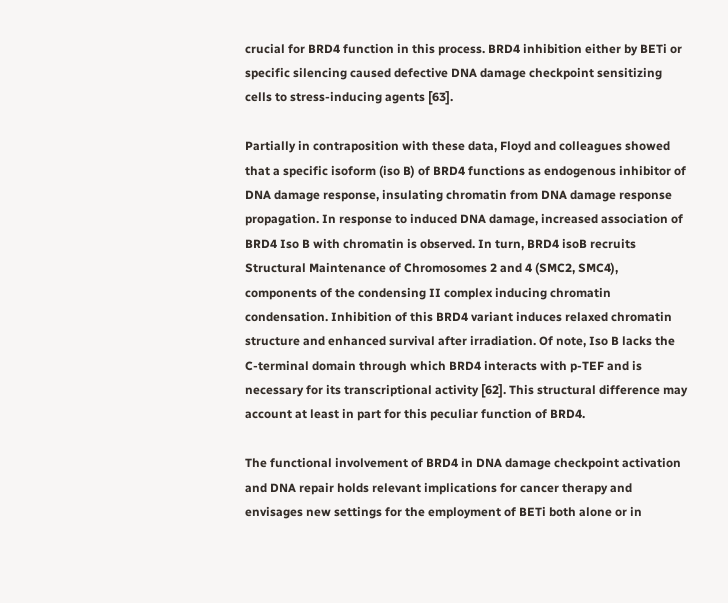crucial for BRD4 function in this process. BRD4 inhibition either by BETi or specific silencing caused defective DNA damage checkpoint sensitizing cells to stress-inducing agents [63].

Partially in contraposition with these data, Floyd and colleagues showed that a specific isoform (iso B) of BRD4 functions as endogenous inhibitor of DNA damage response, insulating chromatin from DNA damage response propagation. In response to induced DNA damage, increased association of BRD4 Iso B with chromatin is observed. In turn, BRD4 isoB recruits Structural Maintenance of Chromosomes 2 and 4 (SMC2, SMC4), components of the condensing II complex inducing chromatin condensation. Inhibition of this BRD4 variant induces relaxed chromatin structure and enhanced survival after irradiation. Of note, Iso B lacks the C-terminal domain through which BRD4 interacts with p-TEF and is necessary for its transcriptional activity [62]. This structural difference may account at least in part for this peculiar function of BRD4.

The functional involvement of BRD4 in DNA damage checkpoint activation and DNA repair holds relevant implications for cancer therapy and envisages new settings for the employment of BETi both alone or in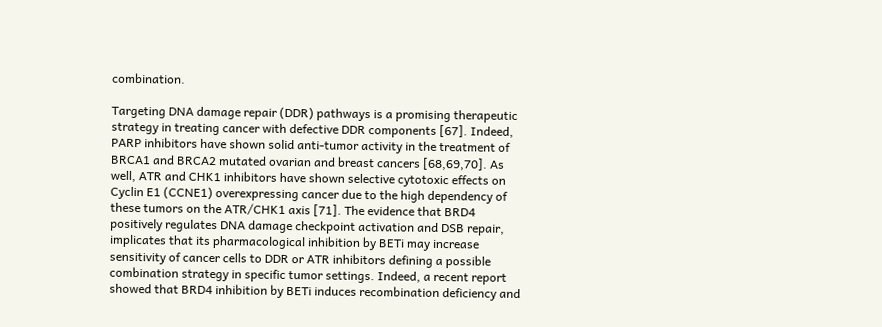combination.

Targeting DNA damage repair (DDR) pathways is a promising therapeutic strategy in treating cancer with defective DDR components [67]. Indeed, PARP inhibitors have shown solid anti-tumor activity in the treatment of BRCA1 and BRCA2 mutated ovarian and breast cancers [68,69,70]. As well, ATR and CHK1 inhibitors have shown selective cytotoxic effects on Cyclin E1 (CCNE1) overexpressing cancer due to the high dependency of these tumors on the ATR/CHK1 axis [71]. The evidence that BRD4 positively regulates DNA damage checkpoint activation and DSB repair, implicates that its pharmacological inhibition by BETi may increase sensitivity of cancer cells to DDR or ATR inhibitors defining a possible combination strategy in specific tumor settings. Indeed, a recent report showed that BRD4 inhibition by BETi induces recombination deficiency and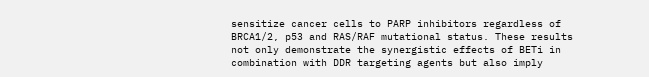sensitize cancer cells to PARP inhibitors regardless of BRCA1/2, p53 and RAS/RAF mutational status. These results not only demonstrate the synergistic effects of BETi in combination with DDR targeting agents but also imply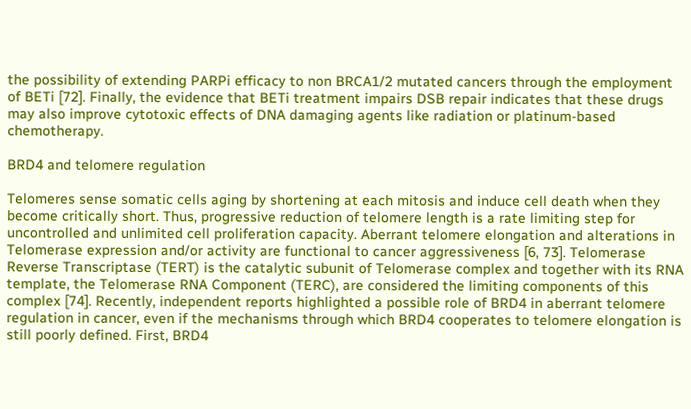the possibility of extending PARPi efficacy to non BRCA1/2 mutated cancers through the employment of BETi [72]. Finally, the evidence that BETi treatment impairs DSB repair indicates that these drugs may also improve cytotoxic effects of DNA damaging agents like radiation or platinum-based chemotherapy.

BRD4 and telomere regulation

Telomeres sense somatic cells aging by shortening at each mitosis and induce cell death when they become critically short. Thus, progressive reduction of telomere length is a rate limiting step for uncontrolled and unlimited cell proliferation capacity. Aberrant telomere elongation and alterations in Telomerase expression and/or activity are functional to cancer aggressiveness [6, 73]. Telomerase Reverse Transcriptase (TERT) is the catalytic subunit of Telomerase complex and together with its RNA template, the Telomerase RNA Component (TERC), are considered the limiting components of this complex [74]. Recently, independent reports highlighted a possible role of BRD4 in aberrant telomere regulation in cancer, even if the mechanisms through which BRD4 cooperates to telomere elongation is still poorly defined. First, BRD4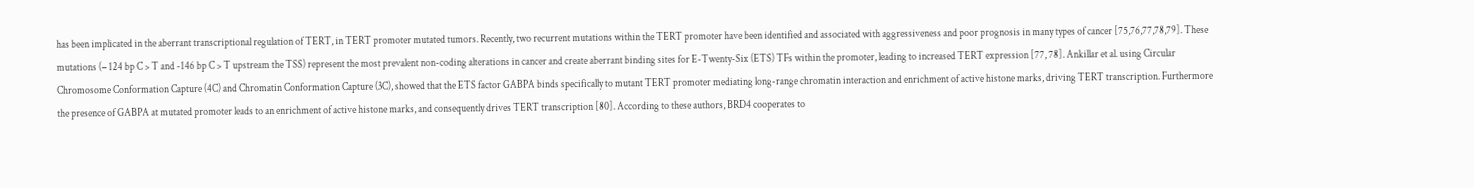has been implicated in the aberrant transcriptional regulation of TERT, in TERT promoter mutated tumors. Recently, two recurrent mutations within the TERT promoter have been identified and associated with aggressiveness and poor prognosis in many types of cancer [75,76,77,78,79]. These mutations (− 124 bp C > T and -146 bp C > T upstream the TSS) represent the most prevalent non-coding alterations in cancer and create aberrant binding sites for E-Twenty-Six (ETS) TFs within the promoter, leading to increased TERT expression [77, 78]. Ankillar et al. using Circular Chromosome Conformation Capture (4C) and Chromatin Conformation Capture (3C), showed that the ETS factor GABPA binds specifically to mutant TERT promoter mediating long-range chromatin interaction and enrichment of active histone marks, driving TERT transcription. Furthermore the presence of GABPA at mutated promoter leads to an enrichment of active histone marks, and consequently drives TERT transcription [80]. According to these authors, BRD4 cooperates to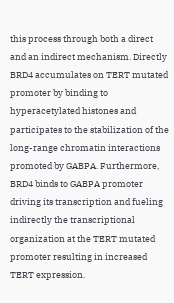this process through both a direct and an indirect mechanism. Directly BRD4 accumulates on TERT mutated promoter by binding to hyperacetylated histones and participates to the stabilization of the long-range chromatin interactions promoted by GABPA. Furthermore, BRD4 binds to GABPA promoter driving its transcription and fueling indirectly the transcriptional organization at the TERT mutated promoter resulting in increased TERT expression.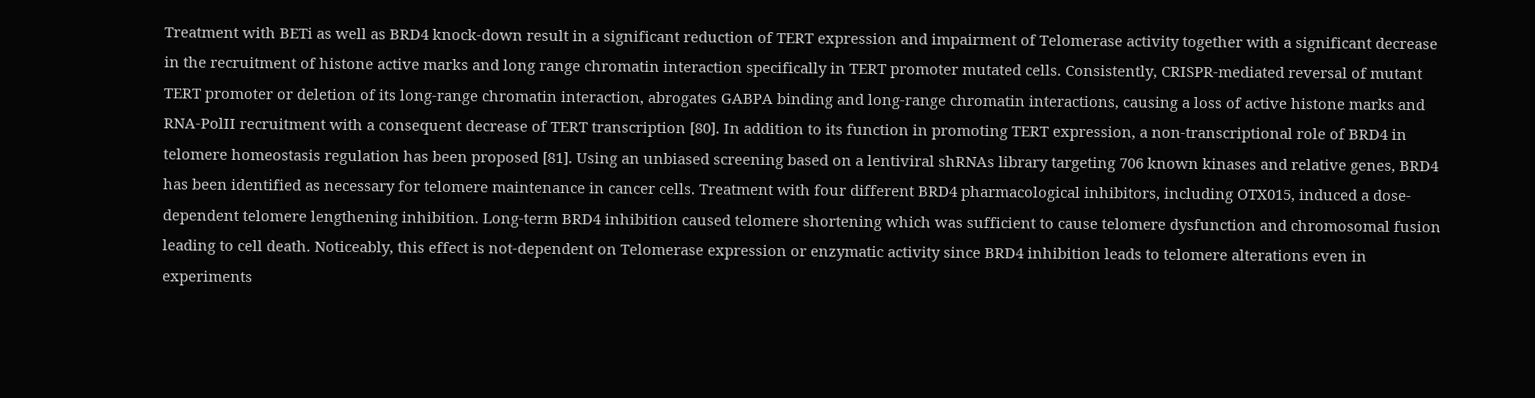Treatment with BETi as well as BRD4 knock-down result in a significant reduction of TERT expression and impairment of Telomerase activity together with a significant decrease in the recruitment of histone active marks and long range chromatin interaction specifically in TERT promoter mutated cells. Consistently, CRISPR-mediated reversal of mutant TERT promoter or deletion of its long-range chromatin interaction, abrogates GABPA binding and long-range chromatin interactions, causing a loss of active histone marks and RNA-PolII recruitment with a consequent decrease of TERT transcription [80]. In addition to its function in promoting TERT expression, a non-transcriptional role of BRD4 in telomere homeostasis regulation has been proposed [81]. Using an unbiased screening based on a lentiviral shRNAs library targeting 706 known kinases and relative genes, BRD4 has been identified as necessary for telomere maintenance in cancer cells. Treatment with four different BRD4 pharmacological inhibitors, including OTX015, induced a dose-dependent telomere lengthening inhibition. Long-term BRD4 inhibition caused telomere shortening which was sufficient to cause telomere dysfunction and chromosomal fusion leading to cell death. Noticeably, this effect is not-dependent on Telomerase expression or enzymatic activity since BRD4 inhibition leads to telomere alterations even in experiments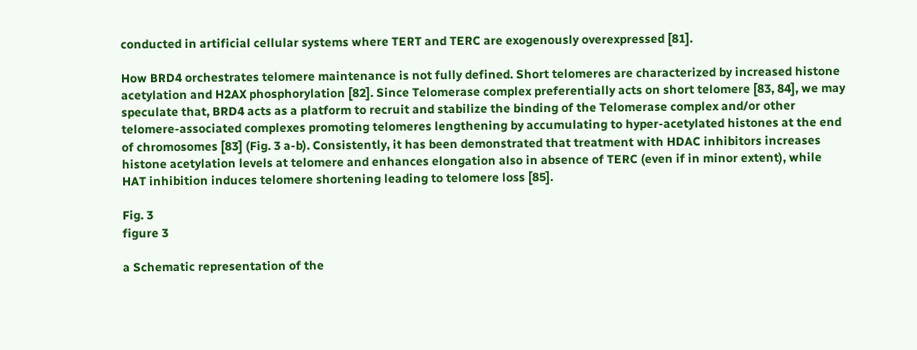conducted in artificial cellular systems where TERT and TERC are exogenously overexpressed [81].

How BRD4 orchestrates telomere maintenance is not fully defined. Short telomeres are characterized by increased histone acetylation and H2AX phosphorylation [82]. Since Telomerase complex preferentially acts on short telomere [83, 84], we may speculate that, BRD4 acts as a platform to recruit and stabilize the binding of the Telomerase complex and/or other telomere-associated complexes promoting telomeres lengthening by accumulating to hyper-acetylated histones at the end of chromosomes [83] (Fig. 3 a-b). Consistently, it has been demonstrated that treatment with HDAC inhibitors increases histone acetylation levels at telomere and enhances elongation also in absence of TERC (even if in minor extent), while HAT inhibition induces telomere shortening leading to telomere loss [85].

Fig. 3
figure 3

a Schematic representation of the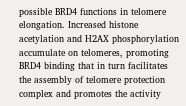possible BRD4 functions in telomere elongation. Increased histone acetylation and H2AX phosphorylation accumulate on telomeres, promoting BRD4 binding that in turn facilitates the assembly of telomere protection complex and promotes the activity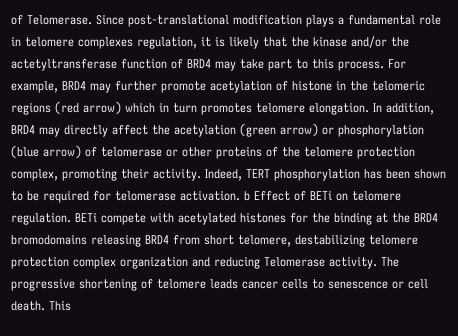of Telomerase. Since post-translational modification plays a fundamental role in telomere complexes regulation, it is likely that the kinase and/or the actetyltransferase function of BRD4 may take part to this process. For example, BRD4 may further promote acetylation of histone in the telomeric regions (red arrow) which in turn promotes telomere elongation. In addition, BRD4 may directly affect the acetylation (green arrow) or phosphorylation (blue arrow) of telomerase or other proteins of the telomere protection complex, promoting their activity. Indeed, TERT phosphorylation has been shown to be required for telomerase activation. b Effect of BETi on telomere regulation. BETi compete with acetylated histones for the binding at the BRD4 bromodomains releasing BRD4 from short telomere, destabilizing telomere protection complex organization and reducing Telomerase activity. The progressive shortening of telomere leads cancer cells to senescence or cell death. This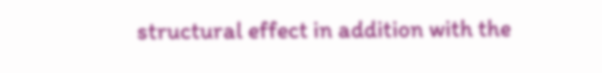structural effect in addition with the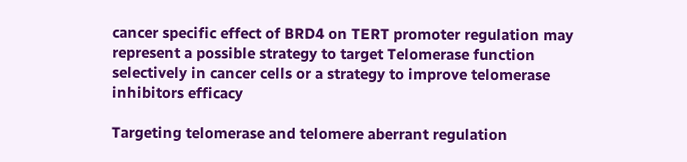cancer specific effect of BRD4 on TERT promoter regulation may represent a possible strategy to target Telomerase function selectively in cancer cells or a strategy to improve telomerase inhibitors efficacy

Targeting telomerase and telomere aberrant regulation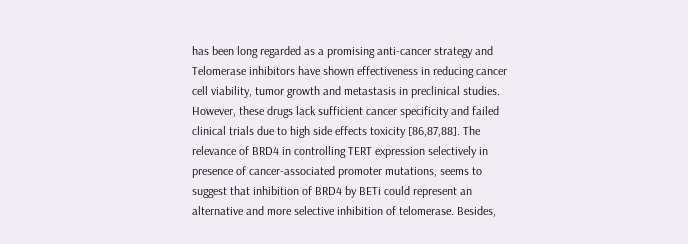has been long regarded as a promising anti-cancer strategy and Telomerase inhibitors have shown effectiveness in reducing cancer cell viability, tumor growth and metastasis in preclinical studies. However, these drugs lack sufficient cancer specificity and failed clinical trials due to high side effects toxicity [86,87,88]. The relevance of BRD4 in controlling TERT expression selectively in presence of cancer-associated promoter mutations, seems to suggest that inhibition of BRD4 by BETi could represent an alternative and more selective inhibition of telomerase. Besides,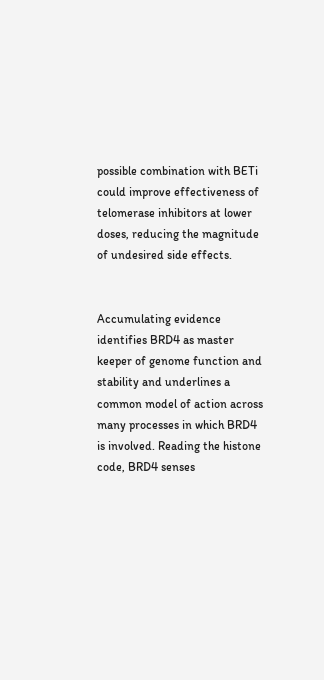possible combination with BETi could improve effectiveness of telomerase inhibitors at lower doses, reducing the magnitude of undesired side effects.


Accumulating evidence identifies BRD4 as master keeper of genome function and stability and underlines a common model of action across many processes in which BRD4 is involved. Reading the histone code, BRD4 senses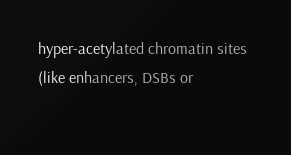hyper-acetylated chromatin sites (like enhancers, DSBs or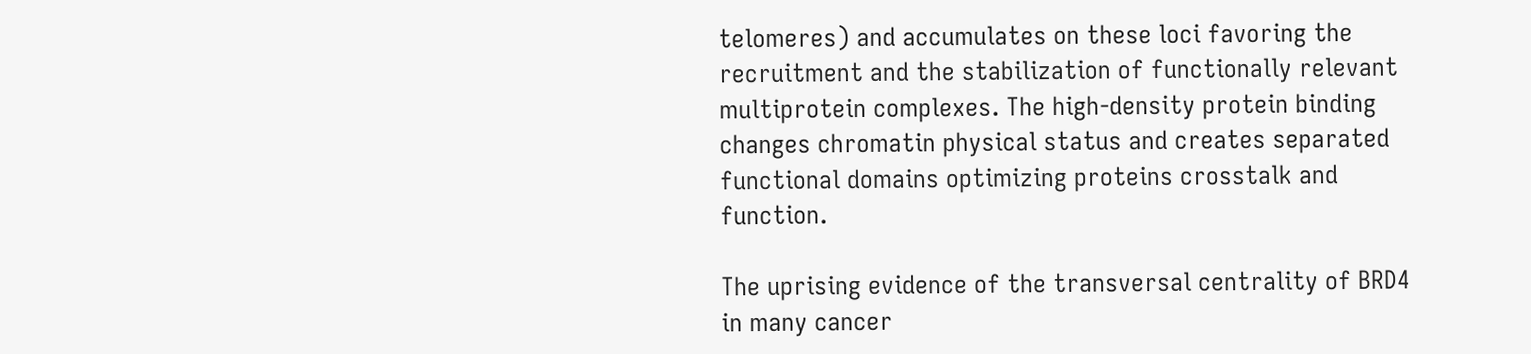telomeres) and accumulates on these loci favoring the recruitment and the stabilization of functionally relevant multiprotein complexes. The high-density protein binding changes chromatin physical status and creates separated functional domains optimizing proteins crosstalk and function.

The uprising evidence of the transversal centrality of BRD4 in many cancer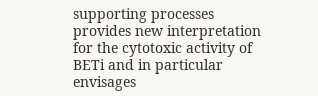supporting processes provides new interpretation for the cytotoxic activity of BETi and in particular envisages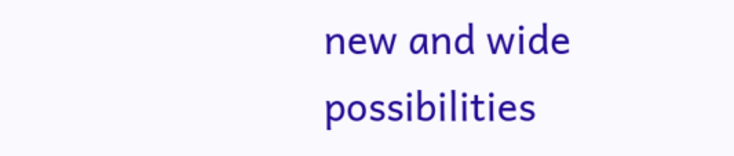new and wide possibilities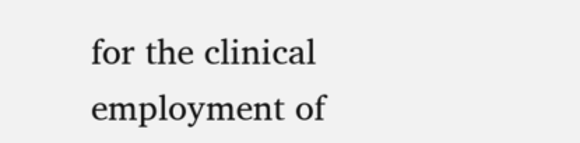for the clinical employment of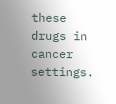these drugs in cancer settings.